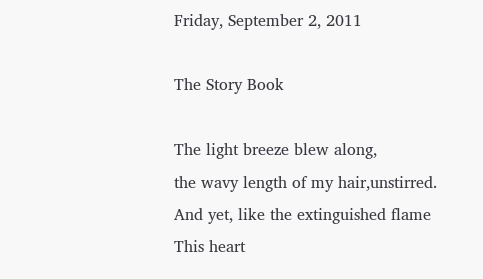Friday, September 2, 2011

The Story Book

The light breeze blew along,
the wavy length of my hair,unstirred.
And yet, like the extinguished flame
This heart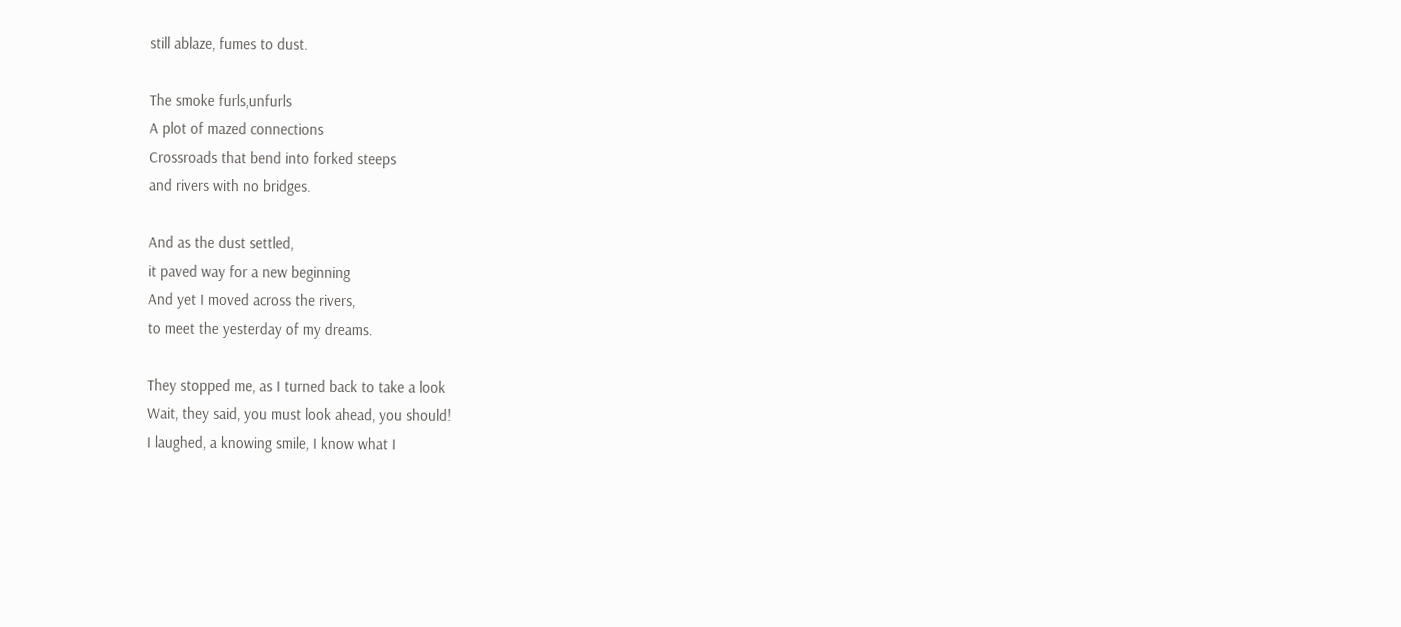still ablaze, fumes to dust.

The smoke furls,unfurls
A plot of mazed connections
Crossroads that bend into forked steeps
and rivers with no bridges.

And as the dust settled,
it paved way for a new beginning
And yet I moved across the rivers,
to meet the yesterday of my dreams.

They stopped me, as I turned back to take a look
Wait, they said, you must look ahead, you should!
I laughed, a knowing smile, I know what I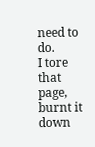need to do.
I tore that page, burnt it down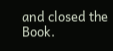and closed the Book.